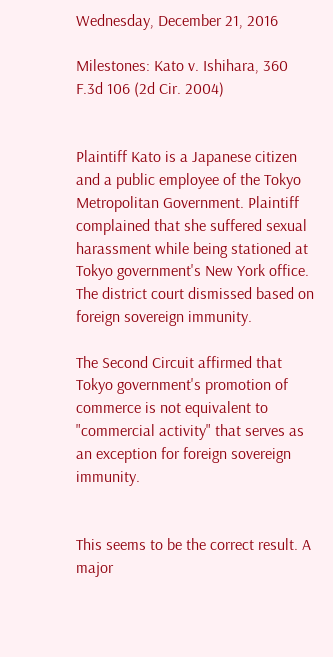Wednesday, December 21, 2016

Milestones: Kato v. Ishihara, 360 F.3d 106 (2d Cir. 2004)


Plaintiff Kato is a Japanese citizen and a public employee of the Tokyo Metropolitan Government. Plaintiff complained that she suffered sexual harassment while being stationed at Tokyo government's New York office. The district court dismissed based on foreign sovereign immunity.

The Second Circuit affirmed that Tokyo government's promotion of commerce is not equivalent to "commercial activity" that serves as an exception for foreign sovereign immunity.


This seems to be the correct result. A major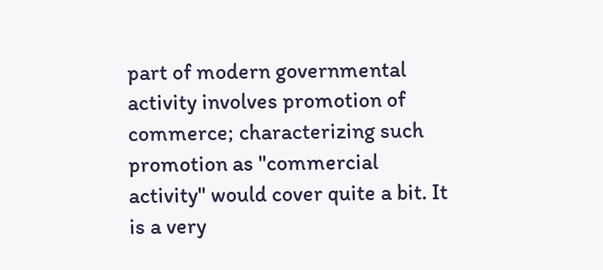part of modern governmental activity involves promotion of commerce; characterizing such promotion as "commercial activity" would cover quite a bit. It is a very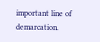important line of demarcation.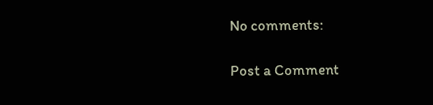No comments:

Post a Comment